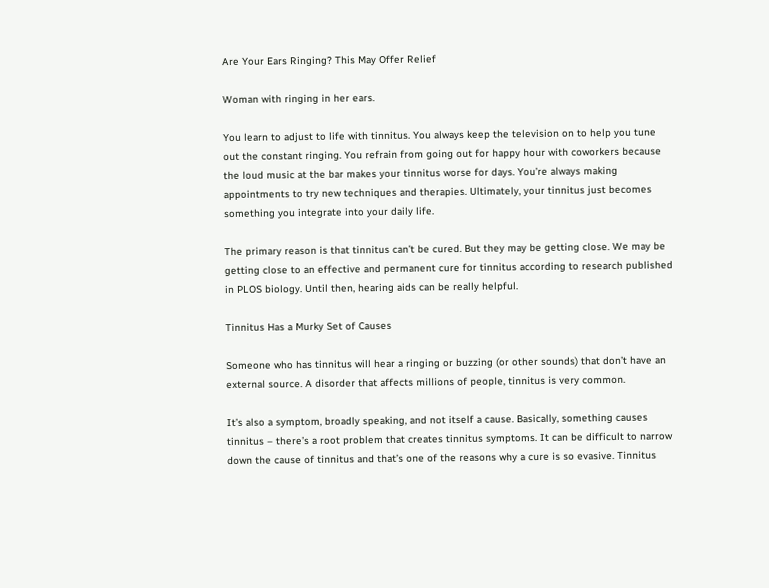Are Your Ears Ringing? This May Offer Relief

Woman with ringing in her ears.

You learn to adjust to life with tinnitus. You always keep the television on to help you tune out the constant ringing. You refrain from going out for happy hour with coworkers because the loud music at the bar makes your tinnitus worse for days. You’re always making appointments to try new techniques and therapies. Ultimately, your tinnitus just becomes something you integrate into your daily life.

The primary reason is that tinnitus can’t be cured. But they may be getting close. We may be getting close to an effective and permanent cure for tinnitus according to research published in PLOS biology. Until then, hearing aids can be really helpful.

Tinnitus Has a Murky Set of Causes

Someone who has tinnitus will hear a ringing or buzzing (or other sounds) that don’t have an external source. A disorder that affects millions of people, tinnitus is very common.

It’s also a symptom, broadly speaking, and not itself a cause. Basically, something causes tinnitus – there’s a root problem that creates tinnitus symptoms. It can be difficult to narrow down the cause of tinnitus and that’s one of the reasons why a cure is so evasive. Tinnitus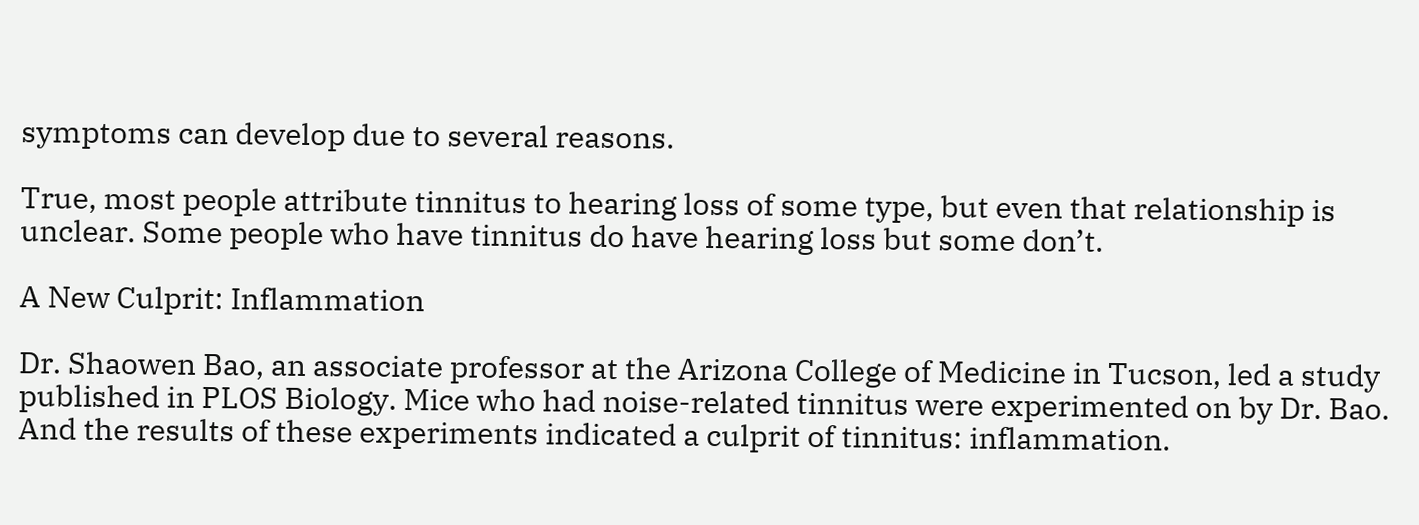symptoms can develop due to several reasons.

True, most people attribute tinnitus to hearing loss of some type, but even that relationship is unclear. Some people who have tinnitus do have hearing loss but some don’t.

A New Culprit: Inflammation

Dr. Shaowen Bao, an associate professor at the Arizona College of Medicine in Tucson, led a study published in PLOS Biology. Mice who had noise-related tinnitus were experimented on by Dr. Bao. And the results of these experiments indicated a culprit of tinnitus: inflammation.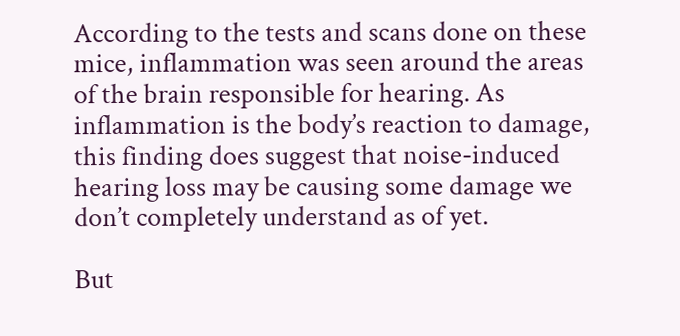According to the tests and scans done on these mice, inflammation was seen around the areas of the brain responsible for hearing. As inflammation is the body’s reaction to damage, this finding does suggest that noise-induced hearing loss may be causing some damage we don’t completely understand as of yet.

But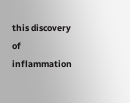this discovery of inflammation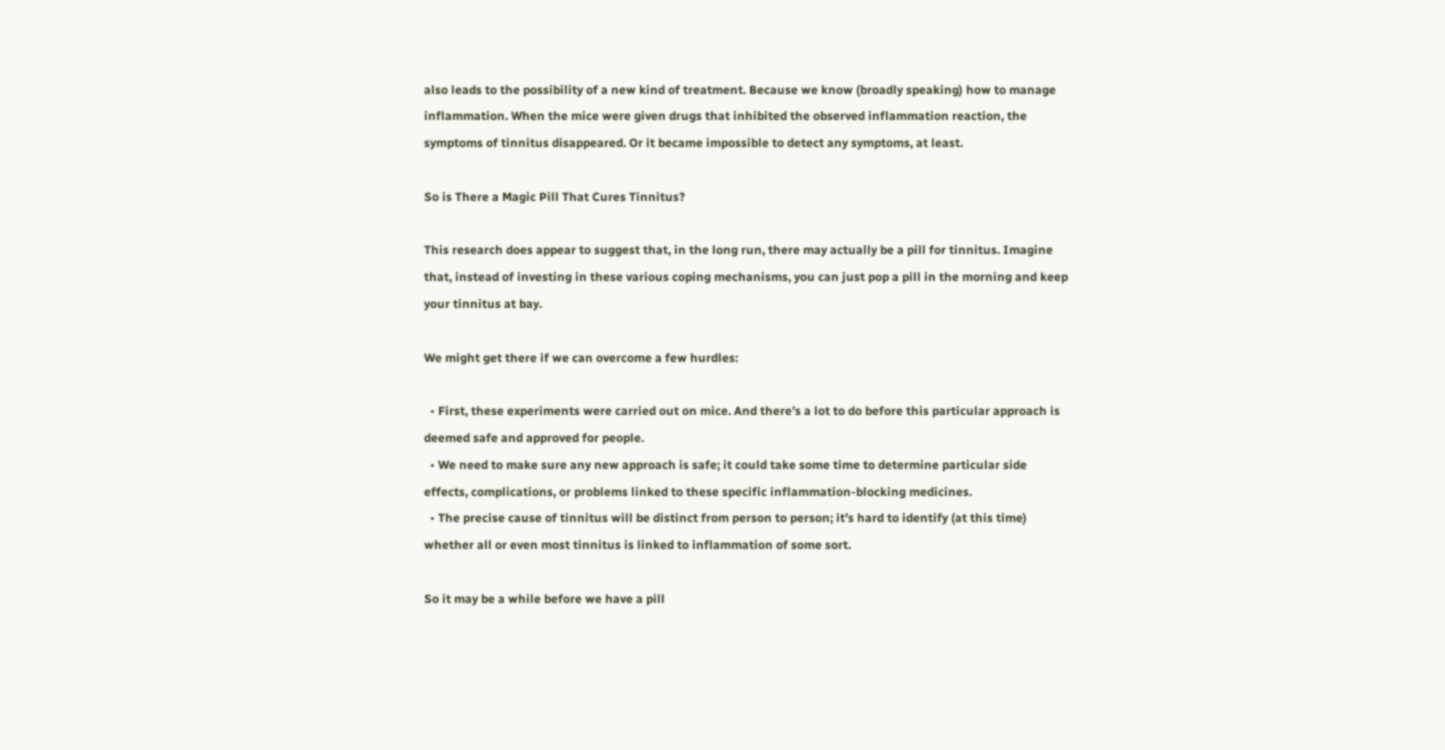also leads to the possibility of a new kind of treatment. Because we know (broadly speaking) how to manage inflammation. When the mice were given drugs that inhibited the observed inflammation reaction, the symptoms of tinnitus disappeared. Or it became impossible to detect any symptoms, at least.

So is There a Magic Pill That Cures Tinnitus?

This research does appear to suggest that, in the long run, there may actually be a pill for tinnitus. Imagine that, instead of investing in these various coping mechanisms, you can just pop a pill in the morning and keep your tinnitus at bay.

We might get there if we can overcome a few hurdles:

  • First, these experiments were carried out on mice. And there’s a lot to do before this particular approach is deemed safe and approved for people.
  • We need to make sure any new approach is safe; it could take some time to determine particular side effects, complications, or problems linked to these specific inflammation-blocking medicines.
  • The precise cause of tinnitus will be distinct from person to person; it’s hard to identify (at this time) whether all or even most tinnitus is linked to inflammation of some sort.

So it may be a while before we have a pill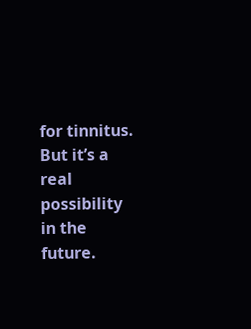for tinnitus. But it’s a real possibility in the future.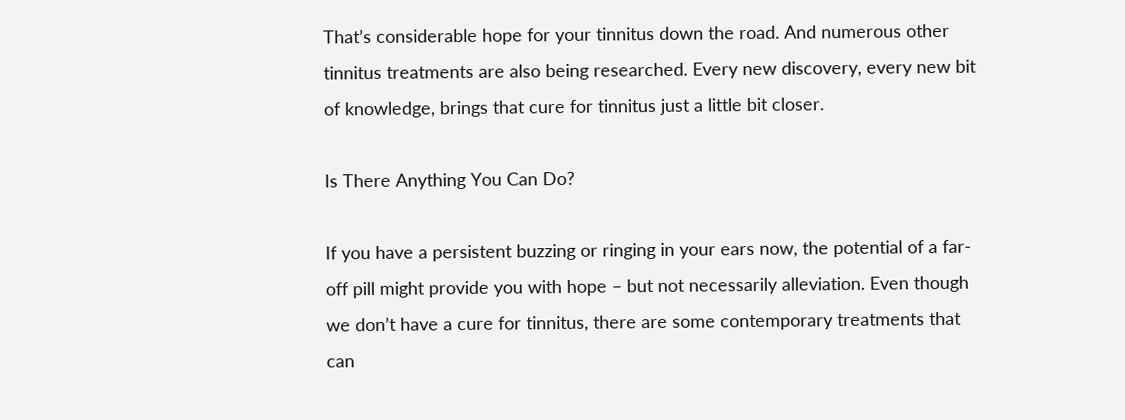That’s considerable hope for your tinnitus down the road. And numerous other tinnitus treatments are also being researched. Every new discovery, every new bit of knowledge, brings that cure for tinnitus just a little bit closer.

Is There Anything You Can Do?

If you have a persistent buzzing or ringing in your ears now, the potential of a far-off pill might provide you with hope – but not necessarily alleviation. Even though we don’t have a cure for tinnitus, there are some contemporary treatments that can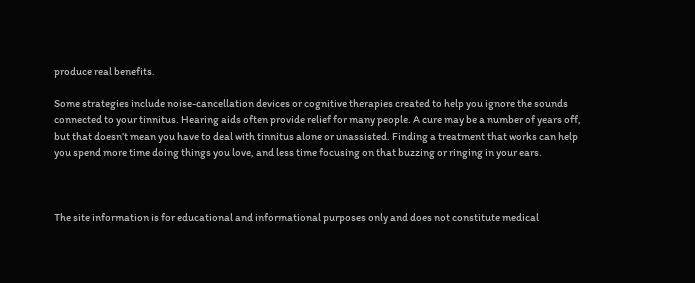produce real benefits.

Some strategies include noise-cancellation devices or cognitive therapies created to help you ignore the sounds connected to your tinnitus. Hearing aids often provide relief for many people. A cure may be a number of years off, but that doesn’t mean you have to deal with tinnitus alone or unassisted. Finding a treatment that works can help you spend more time doing things you love, and less time focusing on that buzzing or ringing in your ears.



The site information is for educational and informational purposes only and does not constitute medical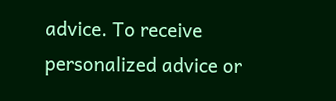advice. To receive personalized advice or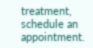treatment, schedule an appointment.